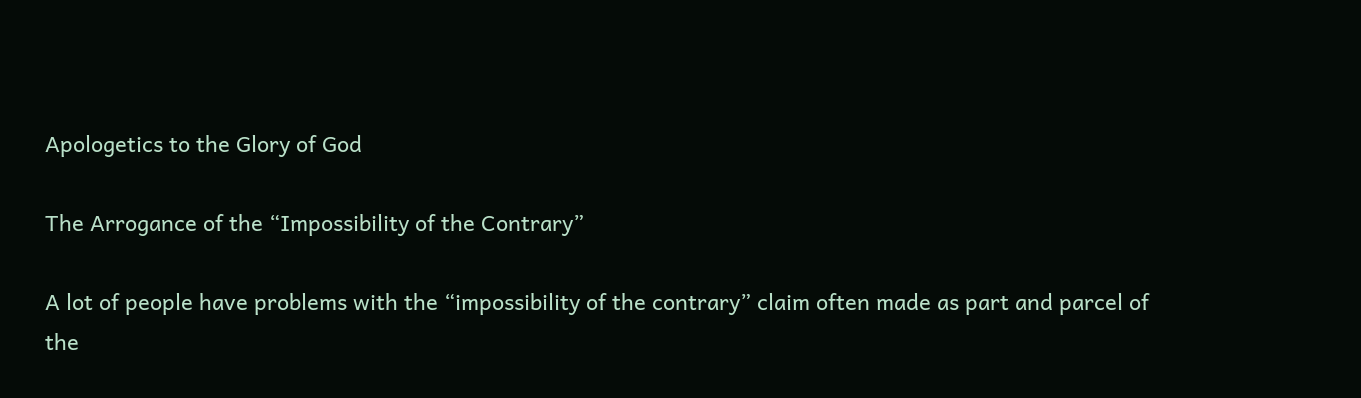Apologetics to the Glory of God

The Arrogance of the “Impossibility of the Contrary”

A lot of people have problems with the “impossibility of the contrary” claim often made as part and parcel of the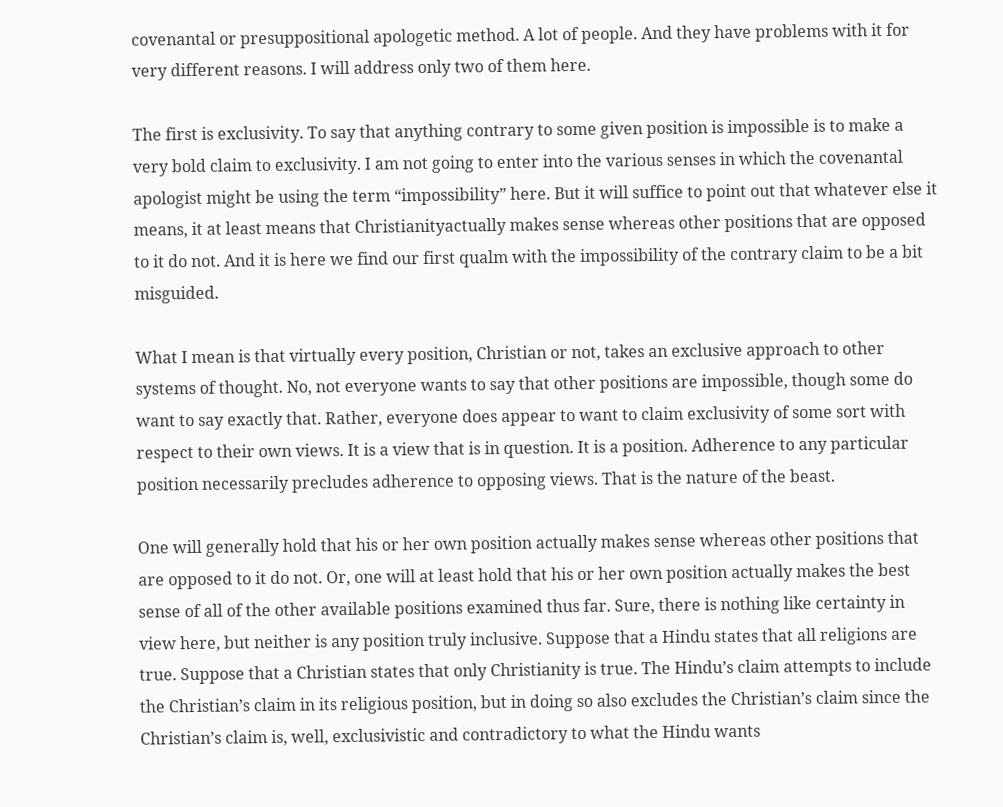covenantal or presuppositional apologetic method. A lot of people. And they have problems with it for very different reasons. I will address only two of them here.

The first is exclusivity. To say that anything contrary to some given position is impossible is to make a very bold claim to exclusivity. I am not going to enter into the various senses in which the covenantal apologist might be using the term “impossibility” here. But it will suffice to point out that whatever else it means, it at least means that Christianityactually makes sense whereas other positions that are opposed to it do not. And it is here we find our first qualm with the impossibility of the contrary claim to be a bit misguided.

What I mean is that virtually every position, Christian or not, takes an exclusive approach to other systems of thought. No, not everyone wants to say that other positions are impossible, though some do want to say exactly that. Rather, everyone does appear to want to claim exclusivity of some sort with respect to their own views. It is a view that is in question. It is a position. Adherence to any particular position necessarily precludes adherence to opposing views. That is the nature of the beast.

One will generally hold that his or her own position actually makes sense whereas other positions that are opposed to it do not. Or, one will at least hold that his or her own position actually makes the best sense of all of the other available positions examined thus far. Sure, there is nothing like certainty in view here, but neither is any position truly inclusive. Suppose that a Hindu states that all religions are true. Suppose that a Christian states that only Christianity is true. The Hindu’s claim attempts to include the Christian’s claim in its religious position, but in doing so also excludes the Christian’s claim since the Christian’s claim is, well, exclusivistic and contradictory to what the Hindu wants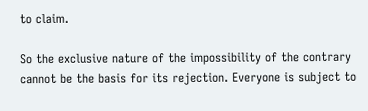to claim.

So the exclusive nature of the impossibility of the contrary cannot be the basis for its rejection. Everyone is subject to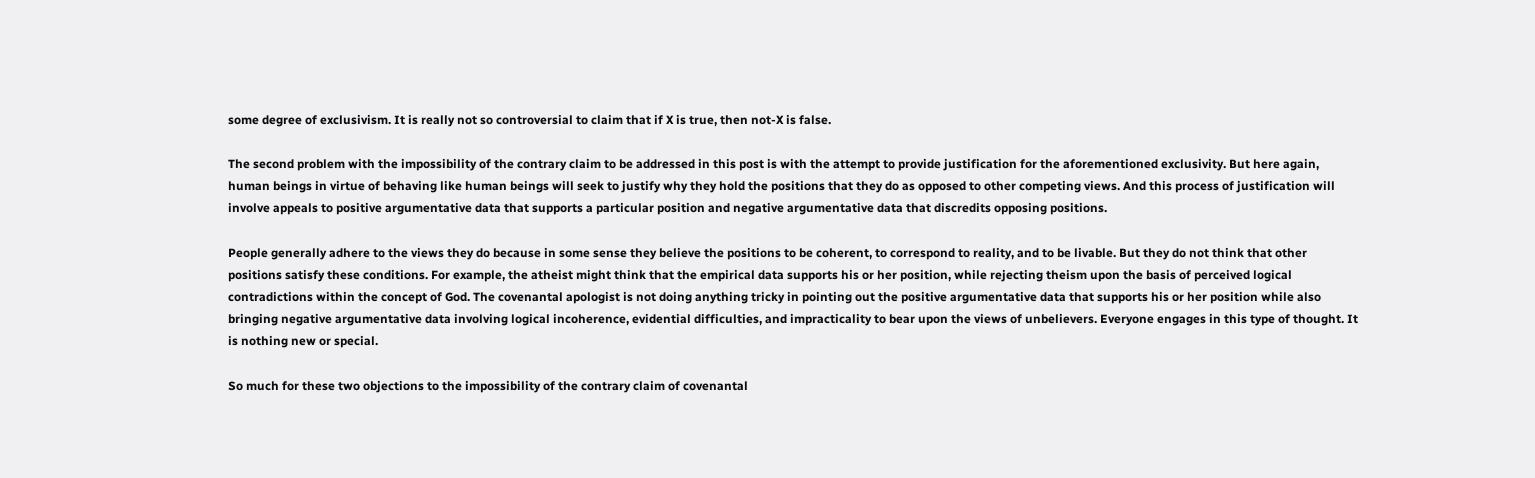some degree of exclusivism. It is really not so controversial to claim that if X is true, then not-X is false.

The second problem with the impossibility of the contrary claim to be addressed in this post is with the attempt to provide justification for the aforementioned exclusivity. But here again, human beings in virtue of behaving like human beings will seek to justify why they hold the positions that they do as opposed to other competing views. And this process of justification will involve appeals to positive argumentative data that supports a particular position and negative argumentative data that discredits opposing positions.

People generally adhere to the views they do because in some sense they believe the positions to be coherent, to correspond to reality, and to be livable. But they do not think that other positions satisfy these conditions. For example, the atheist might think that the empirical data supports his or her position, while rejecting theism upon the basis of perceived logical contradictions within the concept of God. The covenantal apologist is not doing anything tricky in pointing out the positive argumentative data that supports his or her position while also bringing negative argumentative data involving logical incoherence, evidential difficulties, and impracticality to bear upon the views of unbelievers. Everyone engages in this type of thought. It is nothing new or special.

So much for these two objections to the impossibility of the contrary claim of covenantal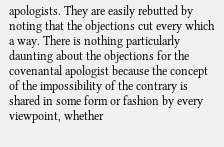apologists. They are easily rebutted by noting that the objections cut every which a way. There is nothing particularly daunting about the objections for the covenantal apologist because the concept of the impossibility of the contrary is shared in some form or fashion by every viewpoint, whether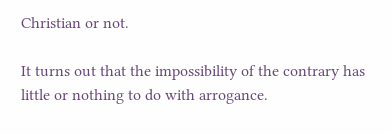Christian or not.

It turns out that the impossibility of the contrary has little or nothing to do with arrogance.